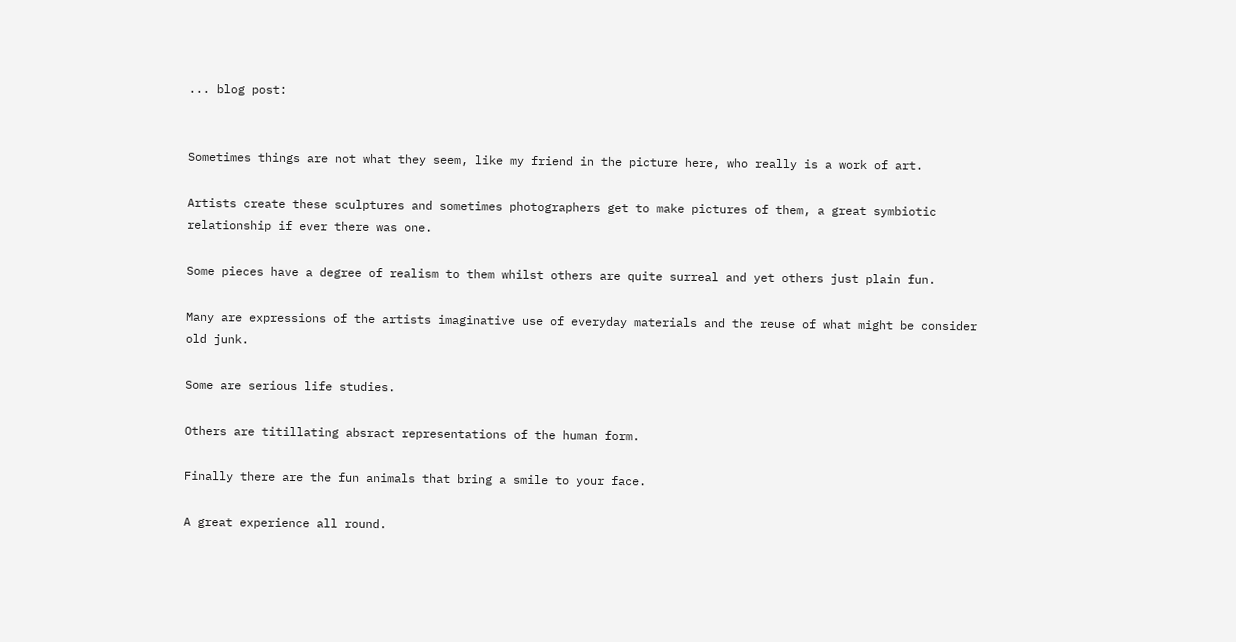... blog post:


Sometimes things are not what they seem, like my friend in the picture here, who really is a work of art.

Artists create these sculptures and sometimes photographers get to make pictures of them, a great symbiotic relationship if ever there was one.

Some pieces have a degree of realism to them whilst others are quite surreal and yet others just plain fun.

Many are expressions of the artists imaginative use of everyday materials and the reuse of what might be consider old junk.

Some are serious life studies.

Others are titillating absract representations of the human form.

Finally there are the fun animals that bring a smile to your face.

A great experience all round.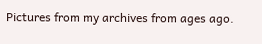Pictures from my archives from ages ago.